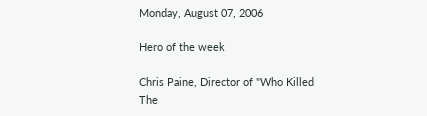Monday, August 07, 2006

Hero of the week

Chris Paine, Director of "Who Killed The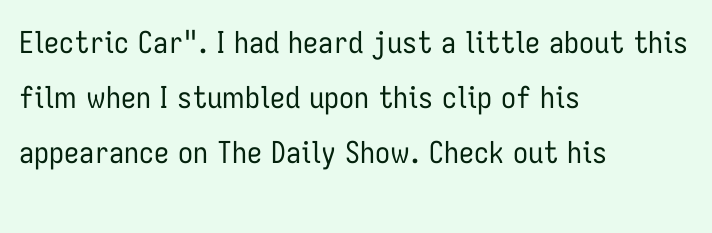Electric Car". I had heard just a little about this film when I stumbled upon this clip of his appearance on The Daily Show. Check out his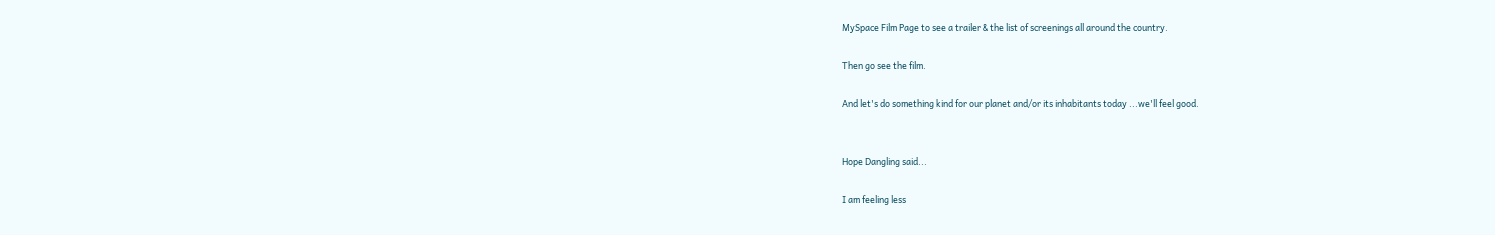MySpace Film Page to see a trailer & the list of screenings all around the country.

Then go see the film.

And let's do something kind for our planet and/or its inhabitants today ...we'll feel good.


Hope Dangling said...

I am feeling less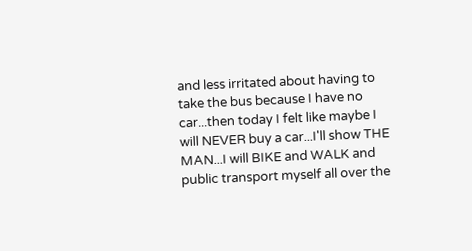and less irritated about having to take the bus because I have no car...then today I felt like maybe I will NEVER buy a car...I'll show THE MAN...I will BIKE and WALK and public transport myself all over the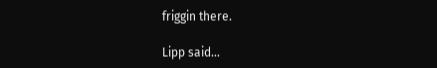friggin there.

Lipp said...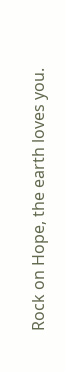Rock on Hope, the earth loves you.